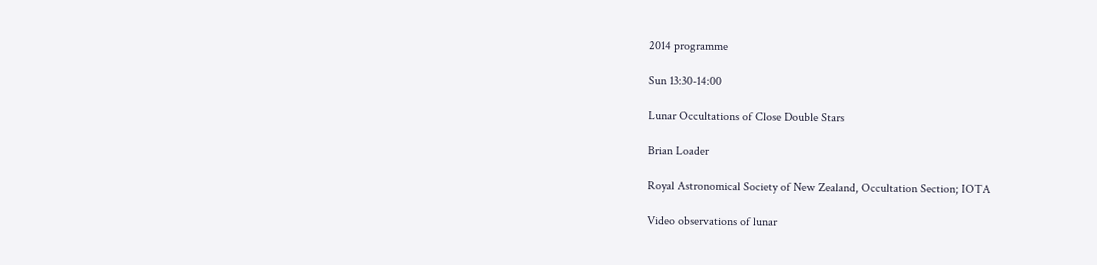2014 programme

Sun 13:30-14:00

Lunar Occultations of Close Double Stars

Brian Loader

Royal Astronomical Society of New Zealand, Occultation Section; IOTA

Video observations of lunar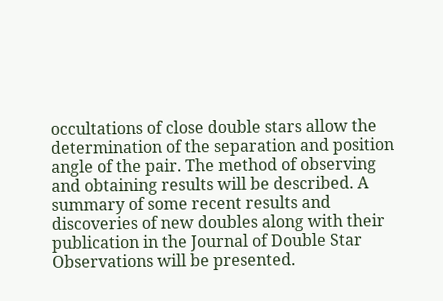occultations of close double stars allow the determination of the separation and position angle of the pair. The method of observing and obtaining results will be described. A summary of some recent results and discoveries of new doubles along with their publication in the Journal of Double Star Observations will be presented.